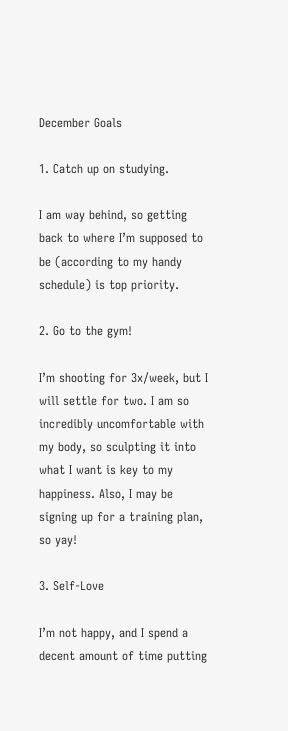December Goals

1. Catch up on studying.

I am way behind, so getting back to where I’m supposed to be (according to my handy schedule) is top priority.

2. Go to the gym!

I’m shooting for 3x/week, but I will settle for two. I am so incredibly uncomfortable with my body, so sculpting it into what I want is key to my happiness. Also, I may be signing up for a training plan, so yay!

3. Self-Love

I’m not happy, and I spend a decent amount of time putting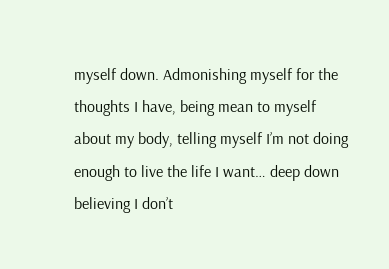myself down. Admonishing myself for the thoughts I have, being mean to myself about my body, telling myself I’m not doing enough to live the life I want… deep down believing I don’t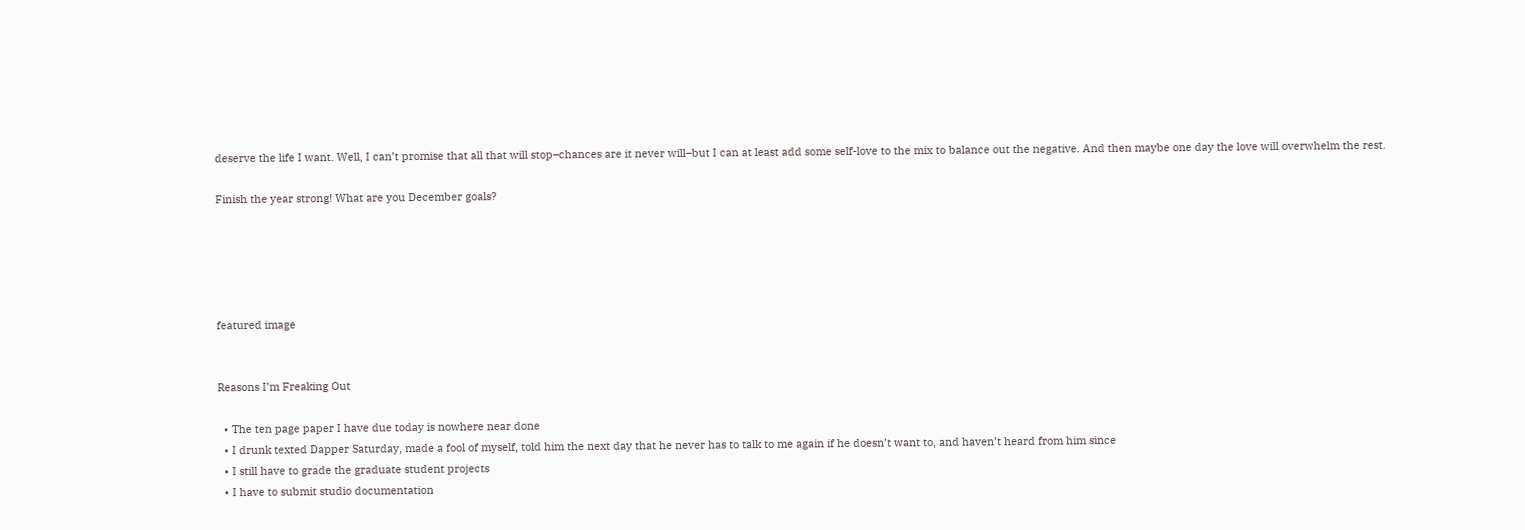deserve the life I want. Well, I can’t promise that all that will stop–chances are it never will–but I can at least add some self-love to the mix to balance out the negative. And then maybe one day the love will overwhelm the rest.

Finish the year strong! What are you December goals?





featured image


Reasons I’m Freaking Out

  • The ten page paper I have due today is nowhere near done
  • I drunk texted Dapper Saturday, made a fool of myself, told him the next day that he never has to talk to me again if he doesn’t want to, and haven’t heard from him since
  • I still have to grade the graduate student projects
  • I have to submit studio documentation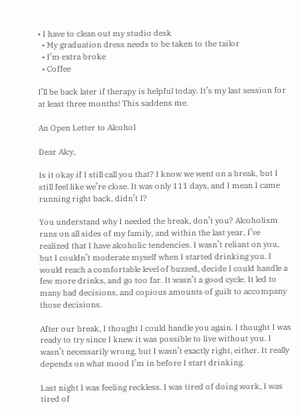• I have to clean out my studio desk
  • My graduation dress needs to be taken to the tailor
  • I’m extra broke
  • Coffee

I’ll be back later if therapy is helpful today. It’s my last session for at least three months! This saddens me.

An Open Letter to Alcohol

Dear Alcy,

Is it okay if I still call you that? I know we went on a break, but I still feel like we’re close. It was only 111 days, and I mean I came running right back, didn’t I?

You understand why I needed the break, don’t you? Alcoholism runs on all sides of my family, and within the last year, I’ve realized that I have alcoholic tendencies. I wasn’t reliant on you, but I couldn’t moderate myself when I started drinking you. I would reach a comfortable level of buzzed, decide I could handle a few more drinks, and go too far. It wasn’t a good cycle. It led to many bad decisions, and copious amounts of guilt to accompany those decisions.

After our break, I thought I could handle you again. I thought I was ready to try since I knew it was possible to live without you. I wasn’t necessarily wrong, but I wasn’t exactly right, either. It really depends on what mood I’m in before I start drinking.

Last night I was feeling reckless. I was tired of doing work, I was tired of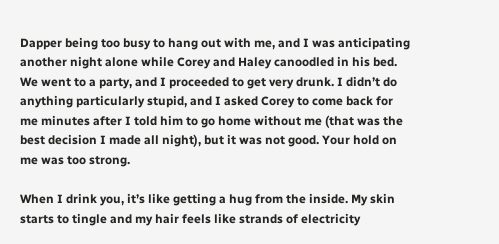Dapper being too busy to hang out with me, and I was anticipating another night alone while Corey and Haley canoodled in his bed. We went to a party, and I proceeded to get very drunk. I didn’t do anything particularly stupid, and I asked Corey to come back for me minutes after I told him to go home without me (that was the best decision I made all night), but it was not good. Your hold on me was too strong.

When I drink you, it’s like getting a hug from the inside. My skin starts to tingle and my hair feels like strands of electricity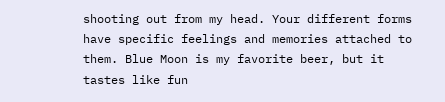shooting out from my head. Your different forms have specific feelings and memories attached to them. Blue Moon is my favorite beer, but it tastes like fun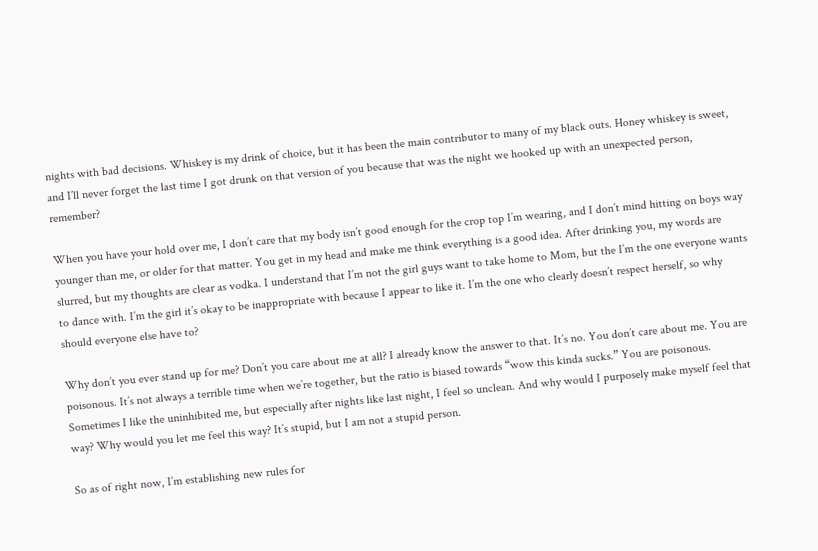nights with bad decisions. Whiskey is my drink of choice, but it has been the main contributor to many of my black outs. Honey whiskey is sweet, and I’ll never forget the last time I got drunk on that version of you because that was the night we hooked up with an unexpected person, remember?

When you have your hold over me, I don’t care that my body isn’t good enough for the crop top I’m wearing, and I don’t mind hitting on boys way younger than me, or older for that matter. You get in my head and make me think everything is a good idea. After drinking you, my words are slurred, but my thoughts are clear as vodka. I understand that I’m not the girl guys want to take home to Mom, but the I’m the one everyone wants to dance with. I’m the girl it’s okay to be inappropriate with because I appear to like it. I’m the one who clearly doesn’t respect herself, so why should everyone else have to?

Why don’t you ever stand up for me? Don’t you care about me at all? I already know the answer to that. It’s no. You don’t care about me. You are poisonous. It’s not always a terrible time when we’re together, but the ratio is biased towards “wow this kinda sucks.” You are poisonous. Sometimes I like the uninhibited me, but especially after nights like last night, I feel so unclean. And why would I purposely make myself feel that way? Why would you let me feel this way? It’s stupid, but I am not a stupid person.

So as of right now, I’m establishing new rules for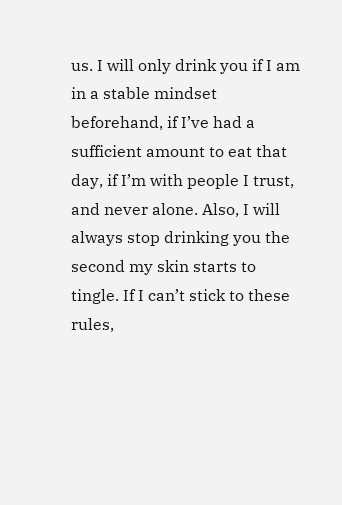us. I will only drink you if I am in a stable mindset beforehand, if I’ve had a sufficient amount to eat that day, if I’m with people I trust, and never alone. Also, I will always stop drinking you the second my skin starts to tingle. If I can’t stick to these rules,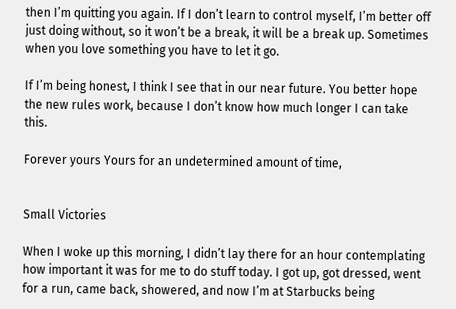then I’m quitting you again. If I don’t learn to control myself, I’m better off just doing without, so it won’t be a break, it will be a break up. Sometimes when you love something you have to let it go.

If I’m being honest, I think I see that in our near future. You better hope the new rules work, because I don’t know how much longer I can take this.

Forever yours Yours for an undetermined amount of time,


Small Victories

When I woke up this morning, I didn’t lay there for an hour contemplating how important it was for me to do stuff today. I got up, got dressed, went for a run, came back, showered, and now I’m at Starbucks being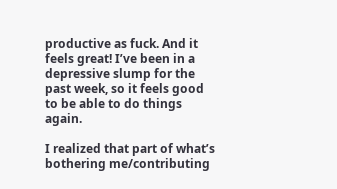productive as fuck. And it feels great! I’ve been in a depressive slump for the past week, so it feels good to be able to do things again.

I realized that part of what’s bothering me/contributing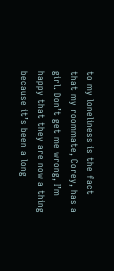to my loneliness is the fact that my roommate, Corey, has a girl. Don’t get me wrong, I’m happy that they are now a thing because it’s been a long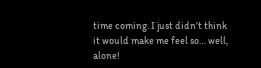time coming. I just didn’t think it would make me feel so… well, alone!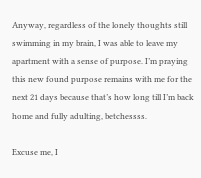Anyway, regardless of the lonely thoughts still swimming in my brain, I was able to leave my apartment with a sense of purpose. I’m praying this new found purpose remains with me for the next 21 days because that’s how long till I’m back home and fully adulting, betchessss.

Excuse me, I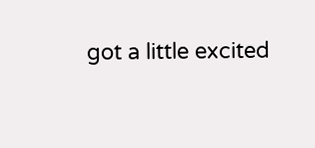got a little excited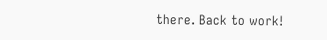there. Back to work!